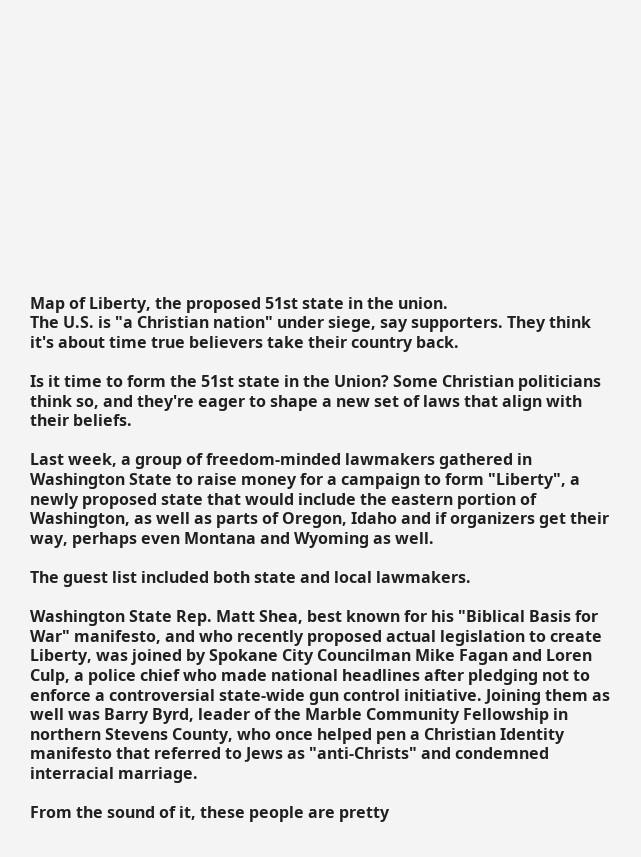Map of Liberty, the proposed 51st state in the union.
The U.S. is "a Christian nation" under siege, say supporters. They think it's about time true believers take their country back.

Is it time to form the 51st state in the Union? Some Christian politicians think so, and they're eager to shape a new set of laws that align with their beliefs.

Last week, a group of freedom-minded lawmakers gathered in Washington State to raise money for a campaign to form "Liberty", a newly proposed state that would include the eastern portion of Washington, as well as parts of Oregon, Idaho and if organizers get their way, perhaps even Montana and Wyoming as well.

The guest list included both state and local lawmakers.

Washington State Rep. Matt Shea, best known for his "Biblical Basis for War" manifesto, and who recently proposed actual legislation to create Liberty, was joined by Spokane City Councilman Mike Fagan and Loren Culp, a police chief who made national headlines after pledging not to enforce a controversial state-wide gun control initiative. Joining them as well was Barry Byrd, leader of the Marble Community Fellowship in northern Stevens County, who once helped pen a Christian Identity manifesto that referred to Jews as "anti-Christs" and condemned interracial marriage.

From the sound of it, these people are pretty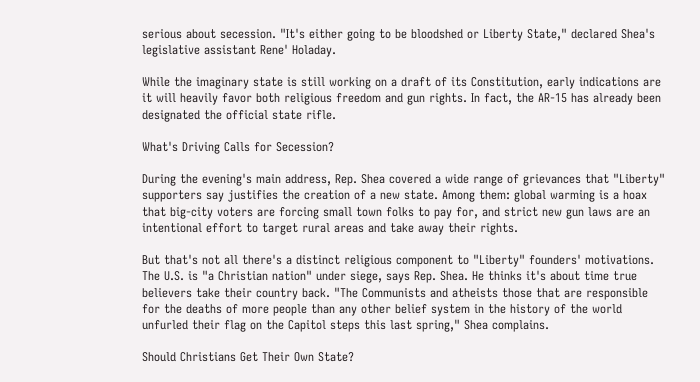serious about secession. "It's either going to be bloodshed or Liberty State," declared Shea's legislative assistant Rene' Holaday.

While the imaginary state is still working on a draft of its Constitution, early indications are it will heavily favor both religious freedom and gun rights. In fact, the AR-15 has already been designated the official state rifle.

What's Driving Calls for Secession?

During the evening's main address, Rep. Shea covered a wide range of grievances that "Liberty" supporters say justifies the creation of a new state. Among them: global warming is a hoax that big-city voters are forcing small town folks to pay for, and strict new gun laws are an intentional effort to target rural areas and take away their rights.

But that's not all there's a distinct religious component to "Liberty" founders' motivations. The U.S. is "a Christian nation" under siege, says Rep. Shea. He thinks it's about time true believers take their country back. "The Communists and atheists those that are responsible for the deaths of more people than any other belief system in the history of the world  unfurled their flag on the Capitol steps this last spring," Shea complains.

Should Christians Get Their Own State?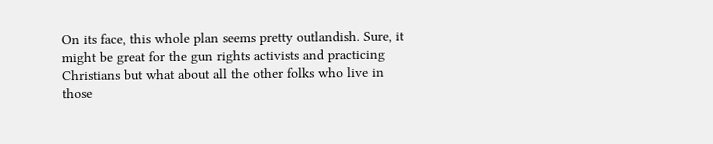On its face, this whole plan seems pretty outlandish. Sure, it might be great for the gun rights activists and practicing Christians but what about all the other folks who live in those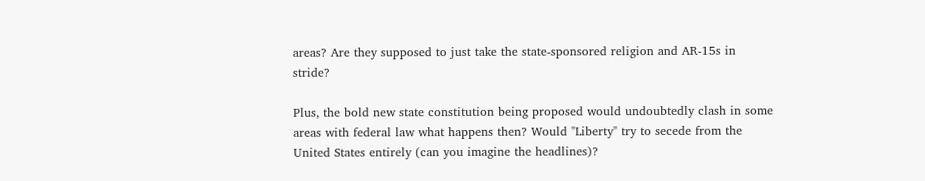areas? Are they supposed to just take the state-sponsored religion and AR-15s in stride?

Plus, the bold new state constitution being proposed would undoubtedly clash in some areas with federal law what happens then? Would "Liberty" try to secede from the United States entirely (can you imagine the headlines)?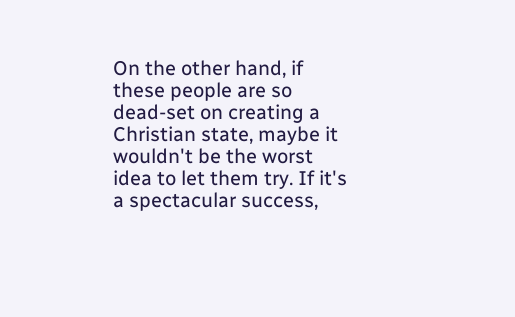On the other hand, if these people are so dead-set on creating a Christian state, maybe it wouldn't be the worst idea to let them try. If it's a spectacular success,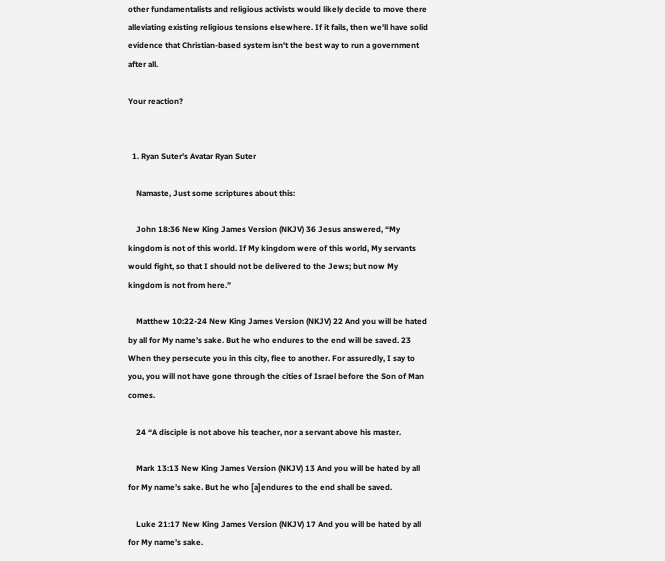other fundamentalists and religious activists would likely decide to move there alleviating existing religious tensions elsewhere. If it fails, then we'll have solid evidence that Christian-based system isn't the best way to run a government after all.

Your reaction?


  1. Ryan Suter's Avatar Ryan Suter

    Namaste, Just some scriptures about this:

    John 18:36 New King James Version (NKJV) 36 Jesus answered, “My kingdom is not of this world. If My kingdom were of this world, My servants would fight, so that I should not be delivered to the Jews; but now My kingdom is not from here.”

    Matthew 10:22-24 New King James Version (NKJV) 22 And you will be hated by all for My name’s sake. But he who endures to the end will be saved. 23 When they persecute you in this city, flee to another. For assuredly, I say to you, you will not have gone through the cities of Israel before the Son of Man comes.

    24 “A disciple is not above his teacher, nor a servant above his master.

    Mark 13:13 New King James Version (NKJV) 13 And you will be hated by all for My name’s sake. But he who [a]endures to the end shall be saved.

    Luke 21:17 New King James Version (NKJV) 17 And you will be hated by all for My name’s sake.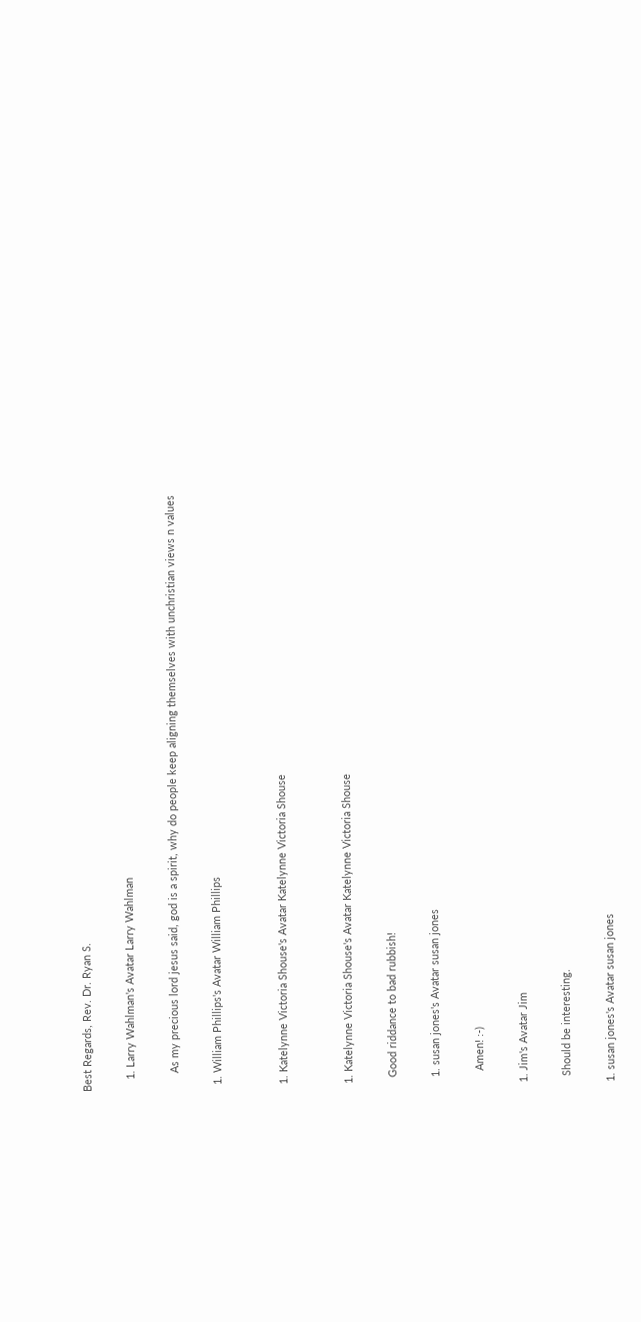Best Regards, Rev. Dr. Ryan S.

    1. Larry Wahlman's Avatar Larry Wahlman

      As my precious lord jesus said, god is a spirit, why do people keep aligning themselves with unchristian views n values

  1. William Phillips's Avatar William Phillips


  1. Katelynne Victoria Shouse's Avatar Katelynne Victoria Shouse


  1. Katelynne Victoria Shouse's Avatar Katelynne Victoria Shouse

    Good riddance to bad rubbish!

    1. susan jones's Avatar susan jones

      Amen! :-)

  1. Jim's Avatar Jim

    Should be interesting.

  1. susan jones's Avatar susan jones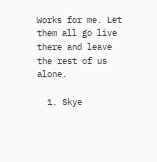Works for me. Let them all go live there and leave the rest of us alone.

  1. Skye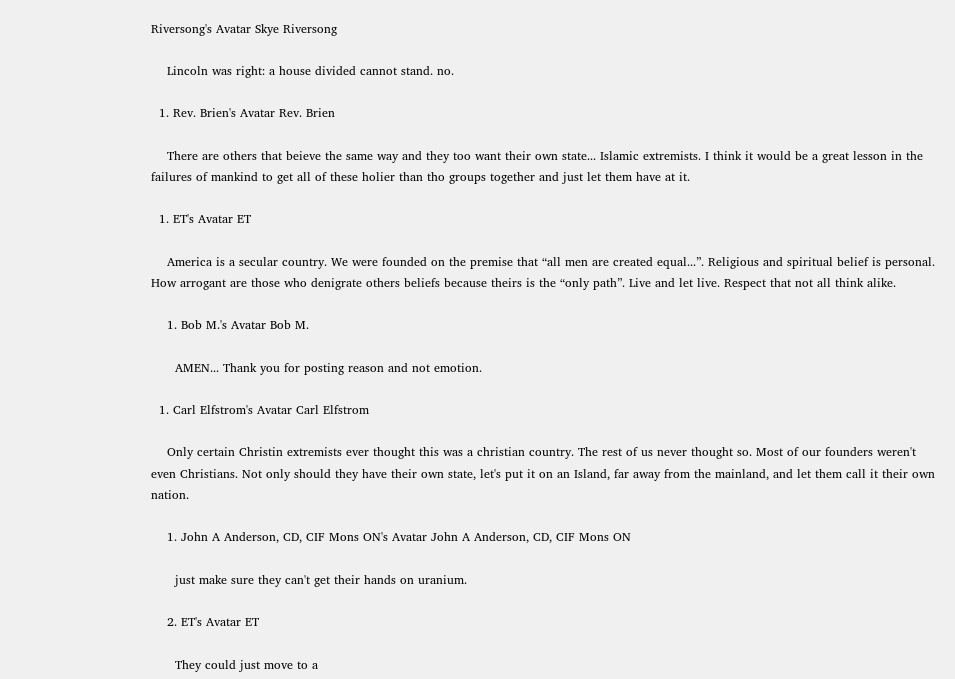Riversong's Avatar Skye Riversong

    Lincoln was right: a house divided cannot stand. no.

  1. Rev. Brien's Avatar Rev. Brien

    There are others that beieve the same way and they too want their own state... Islamic extremists. I think it would be a great lesson in the failures of mankind to get all of these holier than tho groups together and just let them have at it.

  1. ET's Avatar ET

    America is a secular country. We were founded on the premise that “all men are created equal...”. Religious and spiritual belief is personal. How arrogant are those who denigrate others beliefs because theirs is the “only path”. Live and let live. Respect that not all think alike.

    1. Bob M.'s Avatar Bob M.

      AMEN... Thank you for posting reason and not emotion.

  1. Carl Elfstrom's Avatar Carl Elfstrom

    Only certain Christin extremists ever thought this was a christian country. The rest of us never thought so. Most of our founders weren't even Christians. Not only should they have their own state, let's put it on an Island, far away from the mainland, and let them call it their own nation.

    1. John A Anderson, CD, CIF Mons ON's Avatar John A Anderson, CD, CIF Mons ON

      just make sure they can't get their hands on uranium.

    2. ET's Avatar ET

      They could just move to a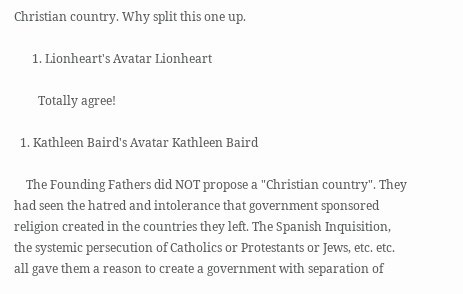Christian country. Why split this one up.

      1. Lionheart's Avatar Lionheart

        Totally agree!

  1. Kathleen Baird's Avatar Kathleen Baird

    The Founding Fathers did NOT propose a "Christian country". They had seen the hatred and intolerance that government sponsored religion created in the countries they left. The Spanish Inquisition, the systemic persecution of Catholics or Protestants or Jews, etc. etc. all gave them a reason to create a government with separation of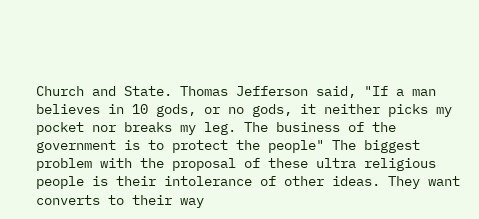Church and State. Thomas Jefferson said, "If a man believes in 10 gods, or no gods, it neither picks my pocket nor breaks my leg. The business of the government is to protect the people" The biggest problem with the proposal of these ultra religious people is their intolerance of other ideas. They want converts to their way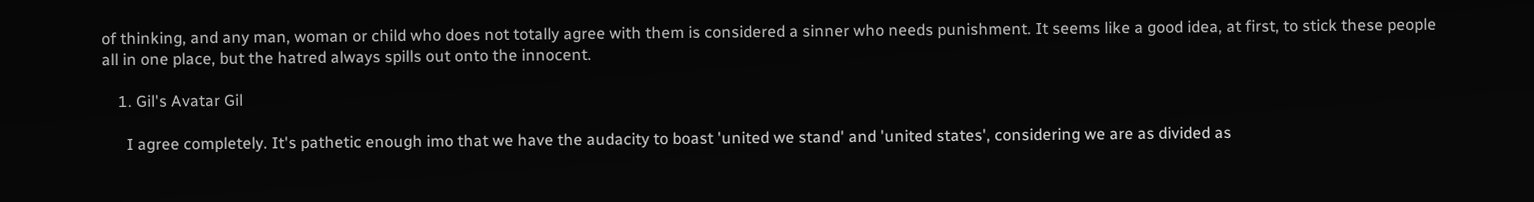of thinking, and any man, woman or child who does not totally agree with them is considered a sinner who needs punishment. It seems like a good idea, at first, to stick these people all in one place, but the hatred always spills out onto the innocent.

    1. Gil's Avatar Gil

      I agree completely. It's pathetic enough imo that we have the audacity to boast 'united we stand' and 'united states', considering we are as divided as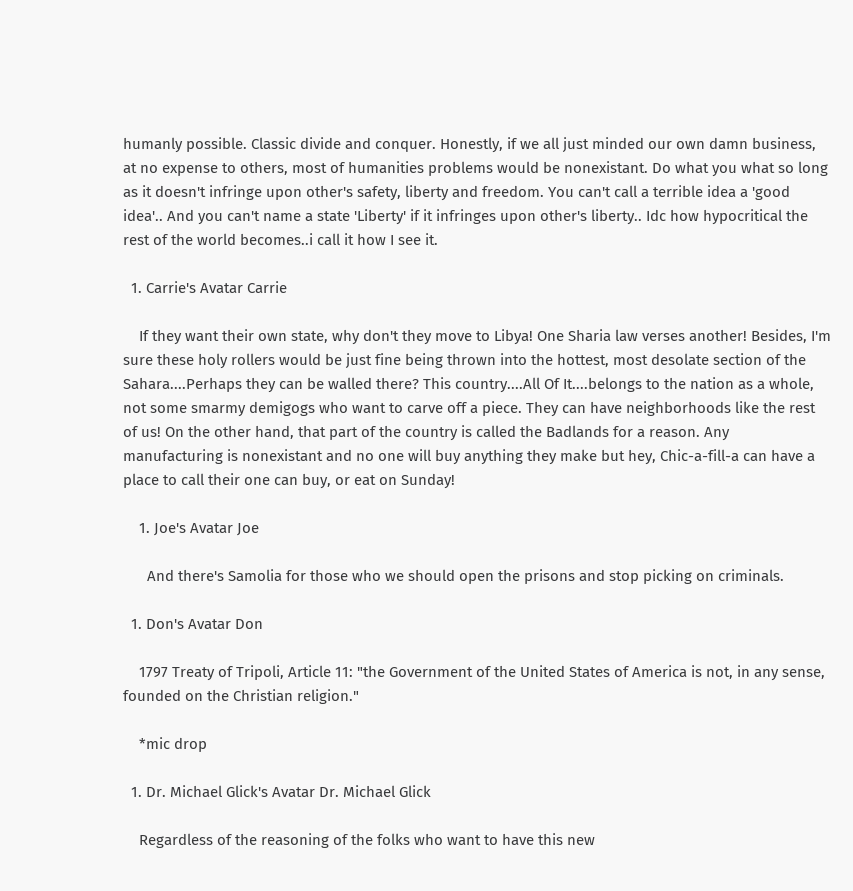humanly possible. Classic divide and conquer. Honestly, if we all just minded our own damn business, at no expense to others, most of humanities problems would be nonexistant. Do what you what so long as it doesn't infringe upon other's safety, liberty and freedom. You can't call a terrible idea a 'good idea'.. And you can't name a state 'Liberty' if it infringes upon other's liberty.. Idc how hypocritical the rest of the world becomes..i call it how I see it.

  1. Carrie's Avatar Carrie

    If they want their own state, why don't they move to Libya! One Sharia law verses another! Besides, I'm sure these holy rollers would be just fine being thrown into the hottest, most desolate section of the Sahara....Perhaps they can be walled there? This country....All Of It....belongs to the nation as a whole, not some smarmy demigogs who want to carve off a piece. They can have neighborhoods like the rest of us! On the other hand, that part of the country is called the Badlands for a reason. Any manufacturing is nonexistant and no one will buy anything they make but hey, Chic-a-fill-a can have a place to call their one can buy, or eat on Sunday!

    1. Joe's Avatar Joe

      And there's Samolia for those who we should open the prisons and stop picking on criminals.

  1. Don's Avatar Don

    1797 Treaty of Tripoli, Article 11: "the Government of the United States of America is not, in any sense, founded on the Christian religion."

    *mic drop

  1. Dr. Michael Glick's Avatar Dr. Michael Glick

    Regardless of the reasoning of the folks who want to have this new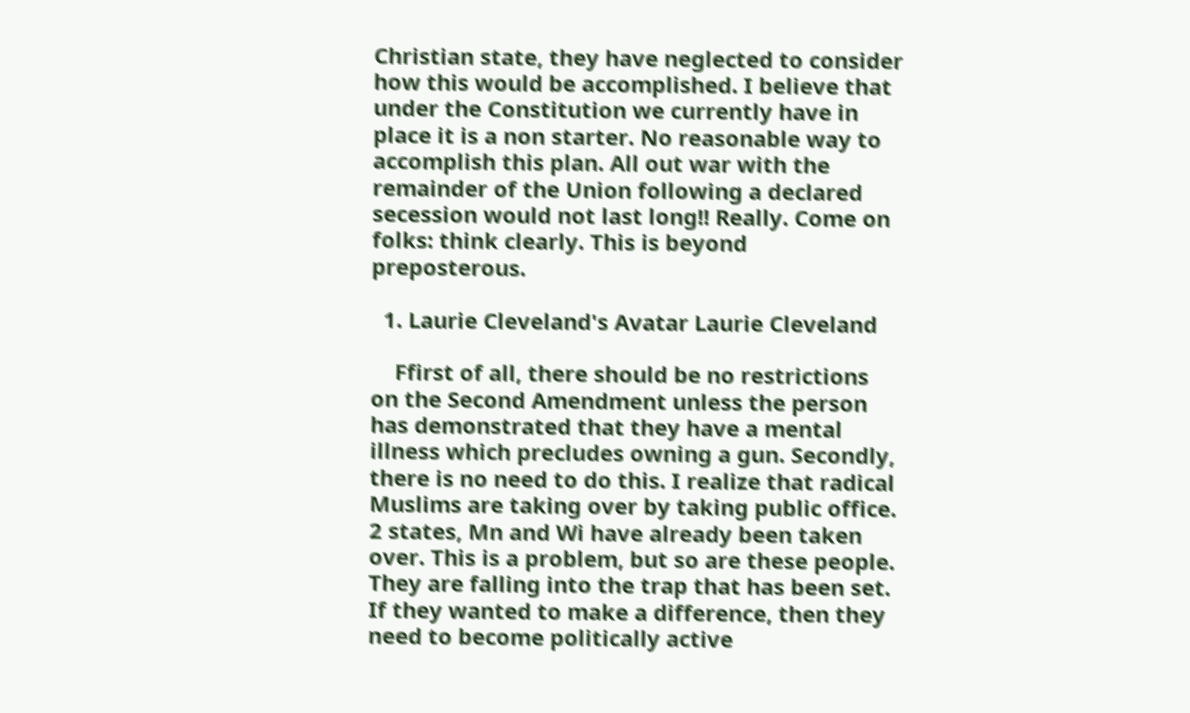Christian state, they have neglected to consider how this would be accomplished. I believe that under the Constitution we currently have in place it is a non starter. No reasonable way to accomplish this plan. All out war with the remainder of the Union following a declared secession would not last long!! Really. Come on folks: think clearly. This is beyond preposterous.

  1. Laurie Cleveland's Avatar Laurie Cleveland

    Ffirst of all, there should be no restrictions on the Second Amendment unless the person has demonstrated that they have a mental illness which precludes owning a gun. Secondly, there is no need to do this. I realize that radical Muslims are taking over by taking public office. 2 states, Mn and Wi have already been taken over. This is a problem, but so are these people. They are falling into the trap that has been set. If they wanted to make a difference, then they need to become politically active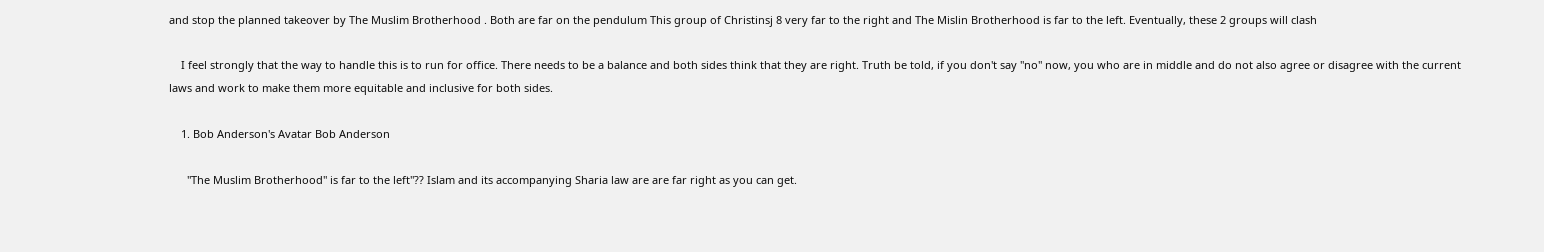and stop the planned takeover by The Muslim Brotherhood . Both are far on the pendulum This group of Christinsj 8 very far to the right and The Mislin Brotherhood is far to the left. Eventually, these 2 groups will clash

    I feel strongly that the way to handle this is to run for office. There needs to be a balance and both sides think that they are right. Truth be told, if you don't say "no" now, you who are in middle and do not also agree or disagree with the current laws and work to make them more equitable and inclusive for both sides.

    1. Bob Anderson's Avatar Bob Anderson

      "The Muslim Brotherhood" is far to the left"?? Islam and its accompanying Sharia law are are far right as you can get.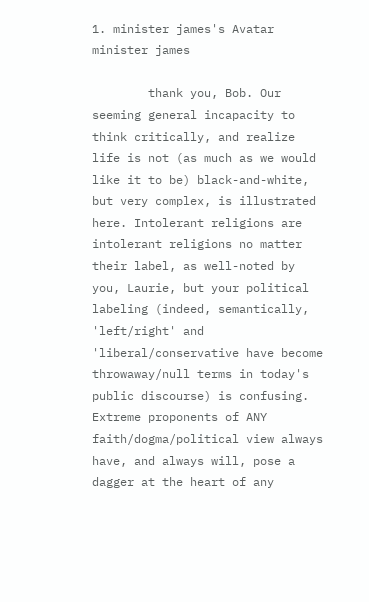1. minister james's Avatar minister james

        thank you, Bob. Our seeming general incapacity to think critically, and realize life is not (as much as we would like it to be) black-and-white, but very complex, is illustrated here. Intolerant religions are intolerant religions no matter their label, as well-noted by you, Laurie, but your political labeling (indeed, semantically, 'left/right' and 'liberal/conservative have become throwaway/null terms in today's public discourse) is confusing. Extreme proponents of ANY faith/dogma/political view always have, and always will, pose a dagger at the heart of any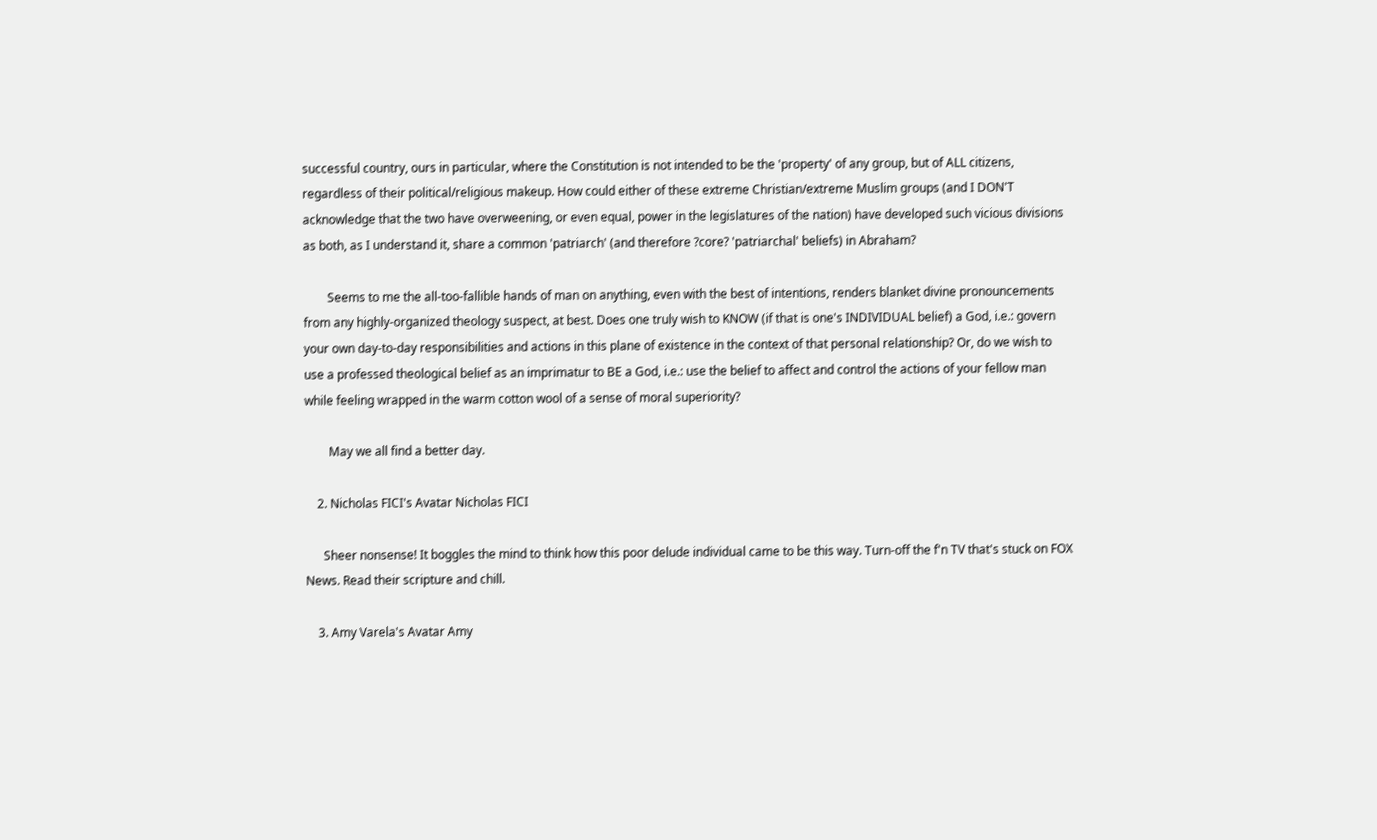successful country, ours in particular, where the Constitution is not intended to be the 'property' of any group, but of ALL citizens, regardless of their political/religious makeup. How could either of these extreme Christian/extreme Muslim groups (and I DON'T acknowledge that the two have overweening, or even equal, power in the legislatures of the nation) have developed such vicious divisions as both, as I understand it, share a common 'patriarch' (and therefore ?core? 'patriarchal' beliefs) in Abraham?

        Seems to me the all-too-fallible hands of man on anything, even with the best of intentions, renders blanket divine pronouncements from any highly-organized theology suspect, at best. Does one truly wish to KNOW (if that is one's INDIVIDUAL belief) a God, i.e.: govern your own day-to-day responsibilities and actions in this plane of existence in the context of that personal relationship? Or, do we wish to use a professed theological belief as an imprimatur to BE a God, i.e.: use the belief to affect and control the actions of your fellow man while feeling wrapped in the warm cotton wool of a sense of moral superiority?

        May we all find a better day.

    2. Nicholas FICI's Avatar Nicholas FICI

      Sheer nonsense! It boggles the mind to think how this poor delude individual came to be this way. Turn-off the f'n TV that's stuck on FOX News. Read their scripture and chill.

    3. Amy Varela's Avatar Amy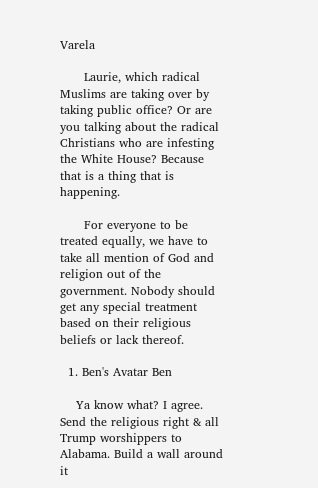Varela

      Laurie, which radical Muslims are taking over by taking public office? Or are you talking about the radical Christians who are infesting the White House? Because that is a thing that is happening.

      For everyone to be treated equally, we have to take all mention of God and religion out of the government. Nobody should get any special treatment based on their religious beliefs or lack thereof.

  1. Ben's Avatar Ben

    Ya know what? I agree. Send the religious right & all Trump worshippers to Alabama. Build a wall around it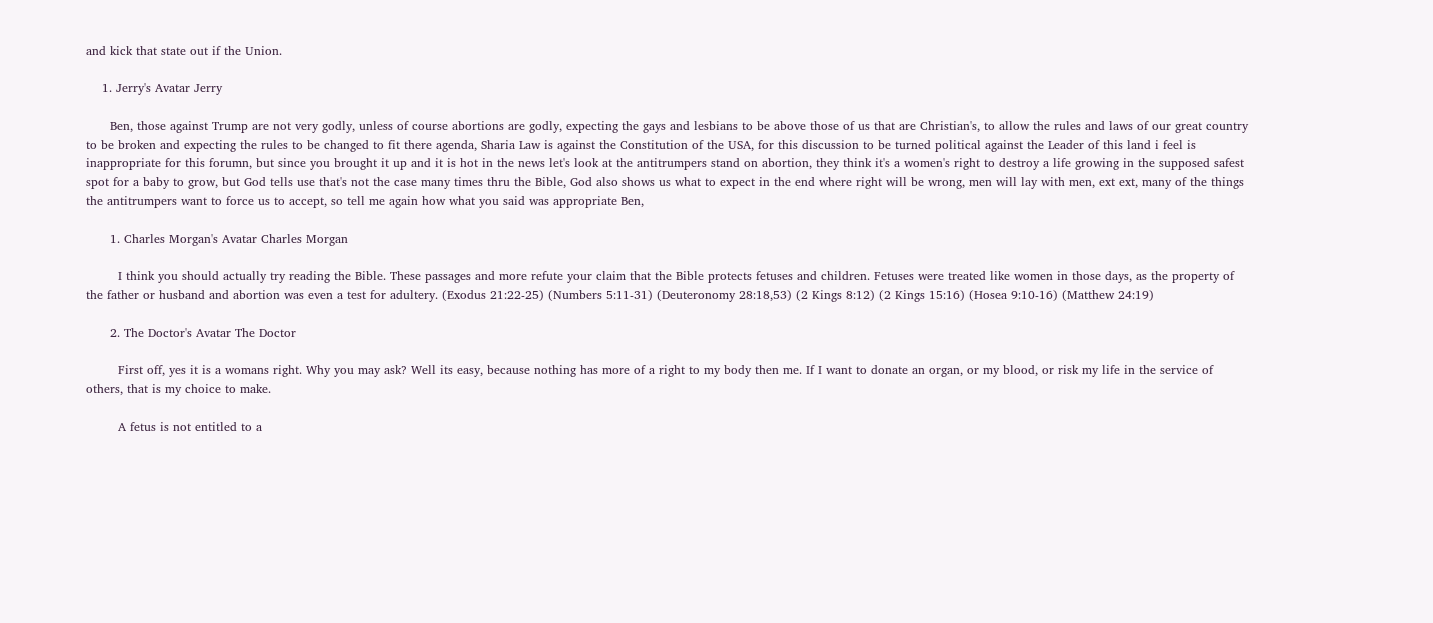and kick that state out if the Union.

    1. Jerry's Avatar Jerry

      Ben, those against Trump are not very godly, unless of course abortions are godly, expecting the gays and lesbians to be above those of us that are Christian's, to allow the rules and laws of our great country to be broken and expecting the rules to be changed to fit there agenda, Sharia Law is against the Constitution of the USA, for this discussion to be turned political against the Leader of this land i feel is inappropriate for this forumn, but since you brought it up and it is hot in the news let's look at the antitrumpers stand on abortion, they think it's a women's right to destroy a life growing in the supposed safest spot for a baby to grow, but God tells use that's not the case many times thru the Bible, God also shows us what to expect in the end where right will be wrong, men will lay with men, ext ext, many of the things the antitrumpers want to force us to accept, so tell me again how what you said was appropriate Ben,

      1. Charles Morgan's Avatar Charles Morgan

        I think you should actually try reading the Bible. These passages and more refute your claim that the Bible protects fetuses and children. Fetuses were treated like women in those days, as the property of the father or husband and abortion was even a test for adultery. (Exodus 21:22-25) (Numbers 5:11-31) (Deuteronomy 28:18,53) (2 Kings 8:12) (2 Kings 15:16) (Hosea 9:10-16) (Matthew 24:19)

      2. The Doctor's Avatar The Doctor

        First off, yes it is a womans right. Why you may ask? Well its easy, because nothing has more of a right to my body then me. If I want to donate an organ, or my blood, or risk my life in the service of others, that is my choice to make.

        A fetus is not entitled to a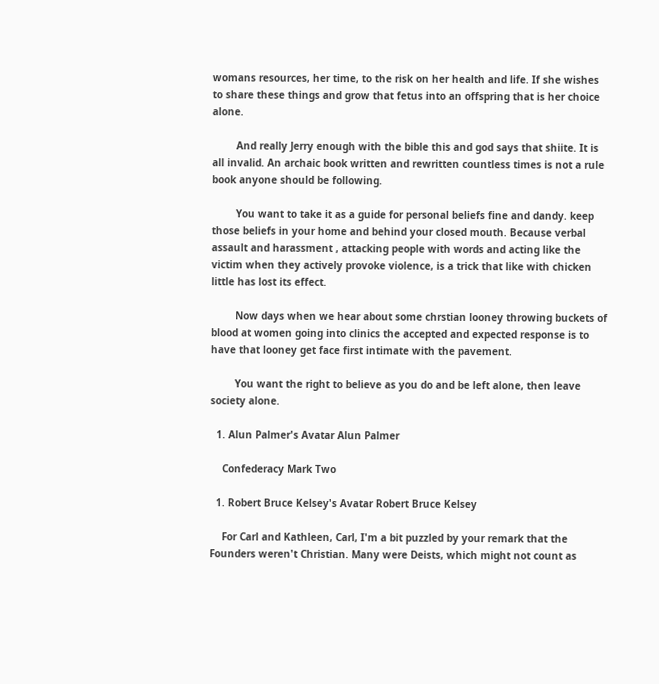womans resources, her time, to the risk on her health and life. If she wishes to share these things and grow that fetus into an offspring that is her choice alone.

        And really Jerry enough with the bible this and god says that shiite. It is all invalid. An archaic book written and rewritten countless times is not a rule book anyone should be following.

        You want to take it as a guide for personal beliefs fine and dandy. keep those beliefs in your home and behind your closed mouth. Because verbal assault and harassment , attacking people with words and acting like the victim when they actively provoke violence, is a trick that like with chicken little has lost its effect.

        Now days when we hear about some chrstian looney throwing buckets of blood at women going into clinics the accepted and expected response is to have that looney get face first intimate with the pavement.

        You want the right to believe as you do and be left alone, then leave society alone.

  1. Alun Palmer's Avatar Alun Palmer

    Confederacy Mark Two

  1. Robert Bruce Kelsey's Avatar Robert Bruce Kelsey

    For Carl and Kathleen, Carl, I'm a bit puzzled by your remark that the Founders weren't Christian. Many were Deists, which might not count as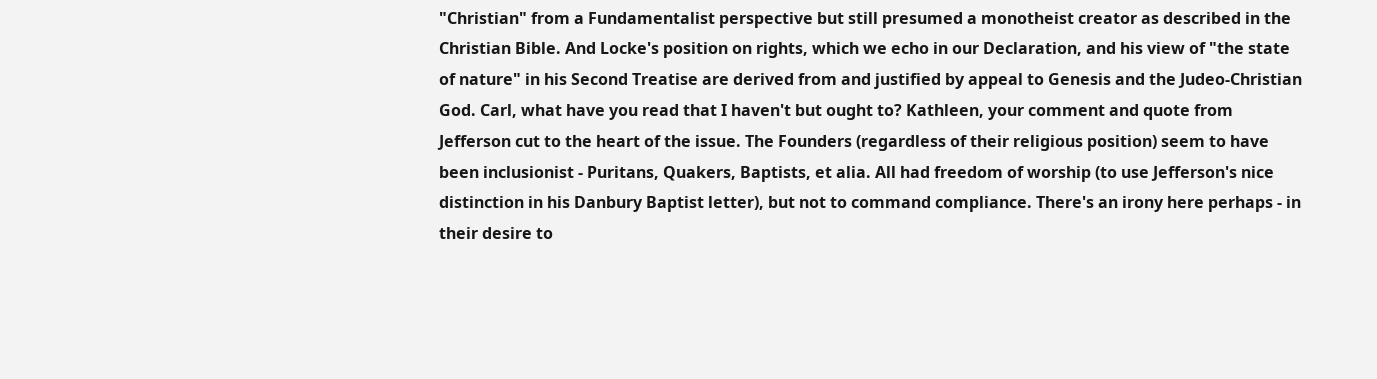"Christian" from a Fundamentalist perspective but still presumed a monotheist creator as described in the Christian Bible. And Locke's position on rights, which we echo in our Declaration, and his view of "the state of nature" in his Second Treatise are derived from and justified by appeal to Genesis and the Judeo-Christian God. Carl, what have you read that I haven't but ought to? Kathleen, your comment and quote from Jefferson cut to the heart of the issue. The Founders (regardless of their religious position) seem to have been inclusionist - Puritans, Quakers, Baptists, et alia. All had freedom of worship (to use Jefferson's nice distinction in his Danbury Baptist letter), but not to command compliance. There's an irony here perhaps - in their desire to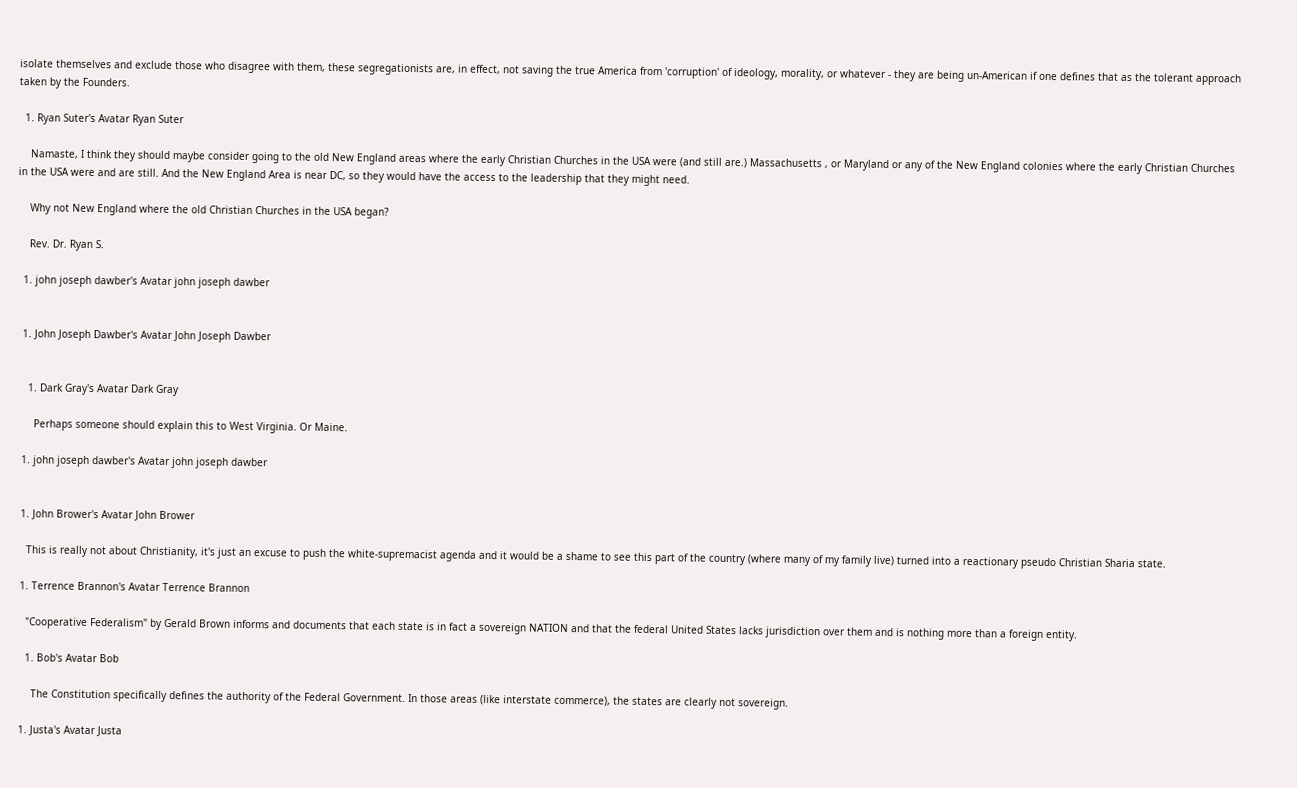isolate themselves and exclude those who disagree with them, these segregationists are, in effect, not saving the true America from 'corruption' of ideology, morality, or whatever - they are being un-American if one defines that as the tolerant approach taken by the Founders.

  1. Ryan Suter's Avatar Ryan Suter

    Namaste, I think they should maybe consider going to the old New England areas where the early Christian Churches in the USA were (and still are.) Massachusetts , or Maryland or any of the New England colonies where the early Christian Churches in the USA were and are still. And the New England Area is near DC, so they would have the access to the leadership that they might need.

    Why not New England where the old Christian Churches in the USA began?

    Rev. Dr. Ryan S.

  1. john joseph dawber's Avatar john joseph dawber


  1. John Joseph Dawber's Avatar John Joseph Dawber


    1. Dark Gray's Avatar Dark Gray

      Perhaps someone should explain this to West Virginia. Or Maine.

  1. john joseph dawber's Avatar john joseph dawber


  1. John Brower's Avatar John Brower

    This is really not about Christianity, it's just an excuse to push the white-supremacist agenda and it would be a shame to see this part of the country (where many of my family live) turned into a reactionary pseudo Christian Sharia state.

  1. Terrence Brannon's Avatar Terrence Brannon

    "Cooperative Federalism" by Gerald Brown informs and documents that each state is in fact a sovereign NATION and that the federal United States lacks jurisdiction over them and is nothing more than a foreign entity.

    1. Bob's Avatar Bob

      The Constitution specifically defines the authority of the Federal Government. In those areas (like interstate commerce), the states are clearly not sovereign.

  1. Justa's Avatar Justa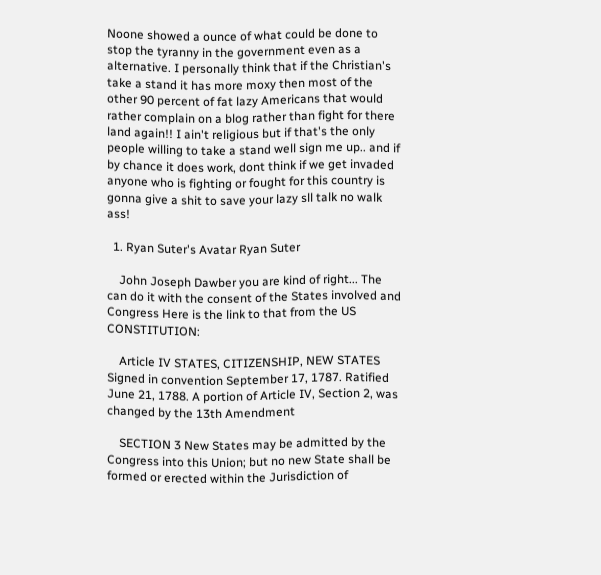Noone showed a ounce of what could be done to stop the tyranny in the government even as a alternative. I personally think that if the Christian's take a stand it has more moxy then most of the other 90 percent of fat lazy Americans that would rather complain on a blog rather than fight for there land again!! I ain't religious but if that's the only people willing to take a stand well sign me up.. and if by chance it does work, dont think if we get invaded anyone who is fighting or fought for this country is gonna give a shit to save your lazy sll talk no walk ass!

  1. Ryan Suter's Avatar Ryan Suter

    John Joseph Dawber you are kind of right... The can do it with the consent of the States involved and Congress Here is the link to that from the US CONSTITUTION:

    Article IV STATES, CITIZENSHIP, NEW STATES Signed in convention September 17, 1787. Ratified June 21, 1788. A portion of Article IV, Section 2, was changed by the 13th Amendment

    SECTION 3 New States may be admitted by the Congress into this Union; but no new State shall be formed or erected within the Jurisdiction of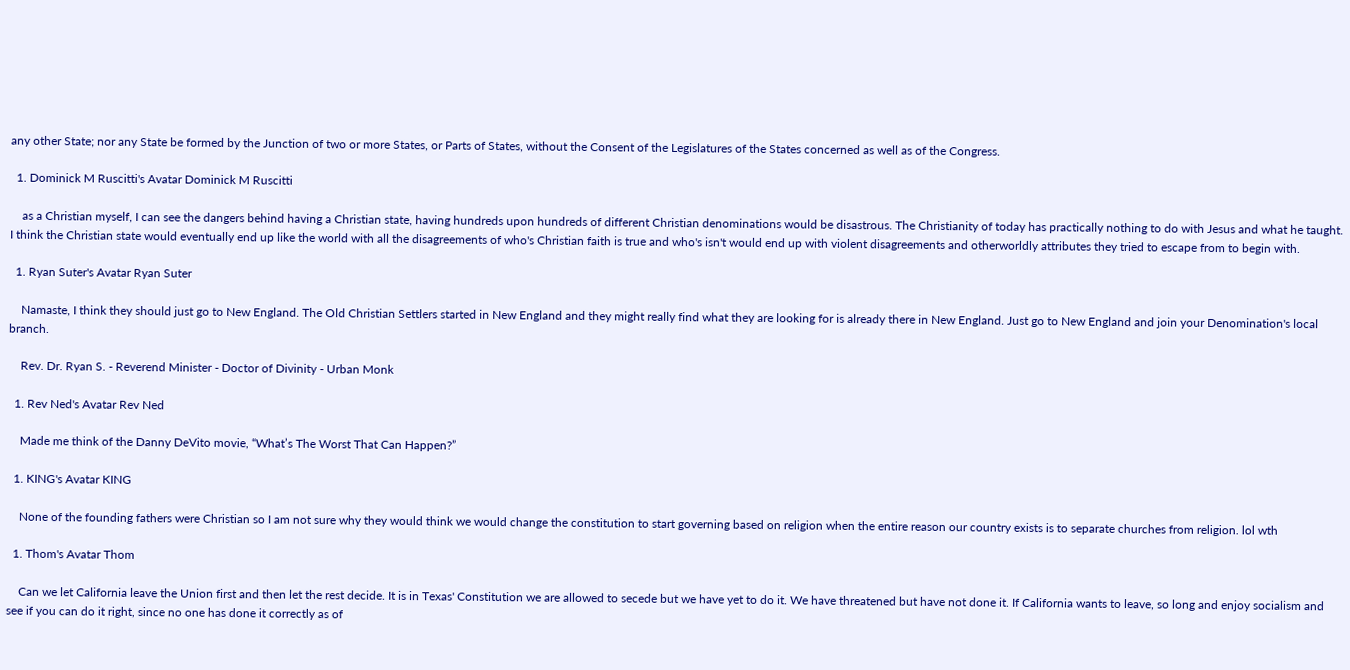any other State; nor any State be formed by the Junction of two or more States, or Parts of States, without the Consent of the Legislatures of the States concerned as well as of the Congress.

  1. Dominick M Ruscitti's Avatar Dominick M Ruscitti

    as a Christian myself, I can see the dangers behind having a Christian state, having hundreds upon hundreds of different Christian denominations would be disastrous. The Christianity of today has practically nothing to do with Jesus and what he taught. I think the Christian state would eventually end up like the world with all the disagreements of who's Christian faith is true and who's isn't would end up with violent disagreements and otherworldly attributes they tried to escape from to begin with.

  1. Ryan Suter's Avatar Ryan Suter

    Namaste, I think they should just go to New England. The Old Christian Settlers started in New England and they might really find what they are looking for is already there in New England. Just go to New England and join your Denomination's local branch.

    Rev. Dr. Ryan S. - Reverend Minister - Doctor of Divinity - Urban Monk

  1. Rev Ned's Avatar Rev Ned

    Made me think of the Danny DeVito movie, “What’s The Worst That Can Happen?”

  1. KING's Avatar KING

    None of the founding fathers were Christian so I am not sure why they would think we would change the constitution to start governing based on religion when the entire reason our country exists is to separate churches from religion. lol wth

  1. Thom's Avatar Thom

    Can we let California leave the Union first and then let the rest decide. It is in Texas' Constitution we are allowed to secede but we have yet to do it. We have threatened but have not done it. If California wants to leave, so long and enjoy socialism and see if you can do it right, since no one has done it correctly as of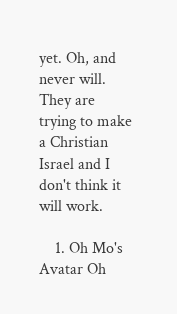yet. Oh, and never will. They are trying to make a Christian Israel and I don't think it will work.

    1. Oh Mo's Avatar Oh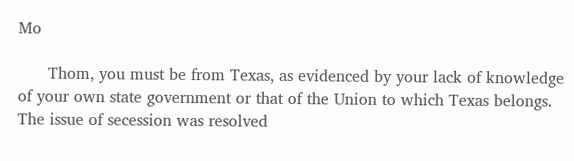Mo

      Thom, you must be from Texas, as evidenced by your lack of knowledge of your own state government or that of the Union to which Texas belongs. The issue of secession was resolved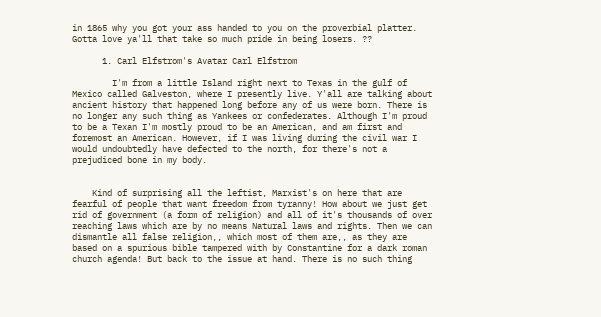in 1865 why you got your ass handed to you on the proverbial platter. Gotta love ya'll that take so much pride in being losers. ??

      1. Carl Elfstrom's Avatar Carl Elfstrom

        I'm from a little Island right next to Texas in the gulf of Mexico called Galveston, where I presently live. Y'all are talking about ancient history that happened long before any of us were born. There is no longer any such thing as Yankees or confederates. Although I'm proud to be a Texan I'm mostly proud to be an American, and am first and foremost an American. However, if I was living during the civil war I would undoubtedly have defected to the north, for there's not a prejudiced bone in my body.


    Kind of surprising all the leftist, Marxist's on here that are fearful of people that want freedom from tyranny! How about we just get rid of government (a form of religion) and all of it's thousands of over reaching laws which are by no means Natural laws and rights. Then we can dismantle all false religion,, which most of them are,, as they are based on a spurious bible tampered with by Constantine for a dark roman church agenda! But back to the issue at hand. There is no such thing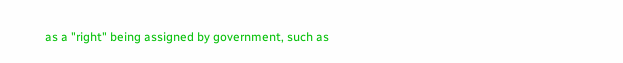as a "right" being assigned by government, such as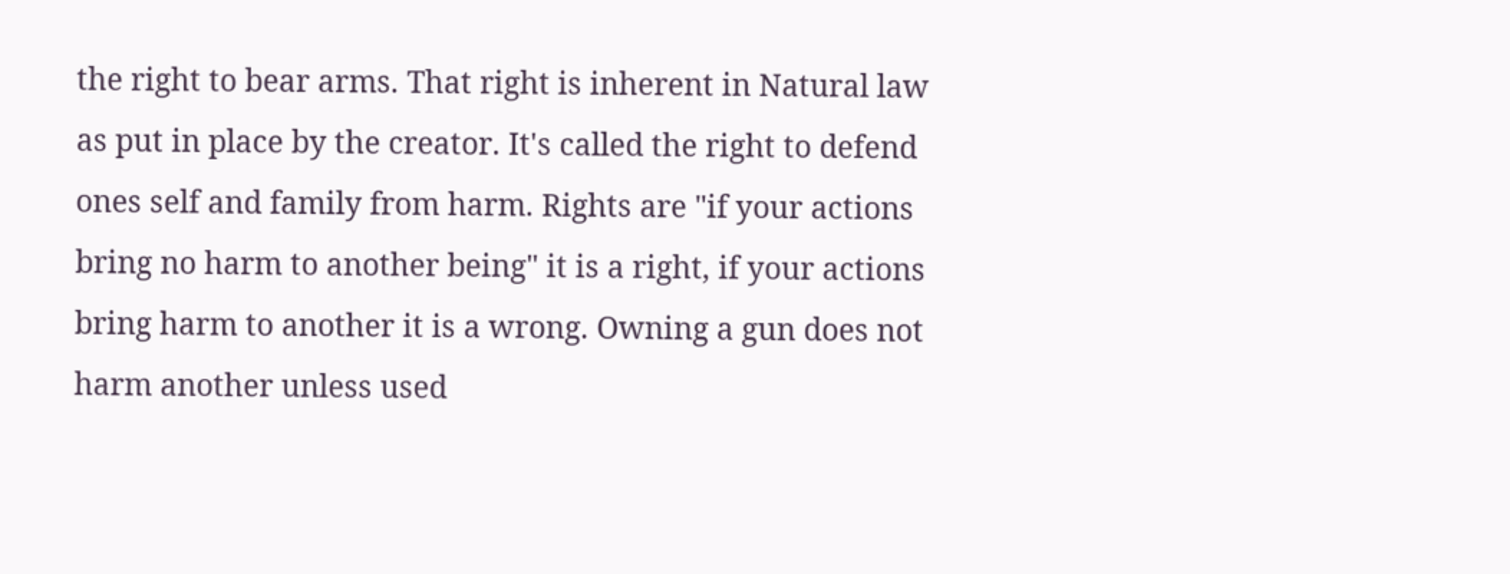the right to bear arms. That right is inherent in Natural law as put in place by the creator. It's called the right to defend ones self and family from harm. Rights are "if your actions bring no harm to another being" it is a right, if your actions bring harm to another it is a wrong. Owning a gun does not harm another unless used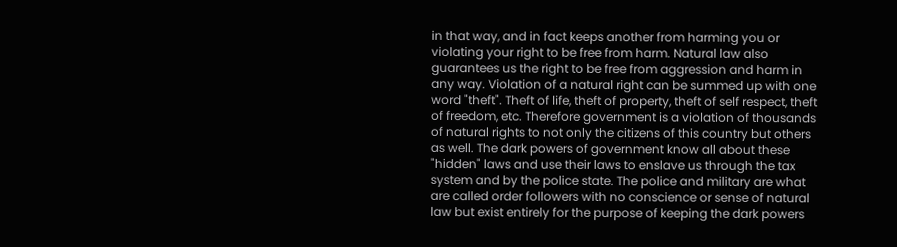in that way, and in fact keeps another from harming you or violating your right to be free from harm. Natural law also guarantees us the right to be free from aggression and harm in any way. Violation of a natural right can be summed up with one word "theft". Theft of life, theft of property, theft of self respect, theft of freedom, etc. Therefore government is a violation of thousands of natural rights to not only the citizens of this country but others as well. The dark powers of government know all about these "hidden" laws and use their laws to enslave us through the tax system and by the police state. The police and military are what are called order followers with no conscience or sense of natural law but exist entirely for the purpose of keeping the dark powers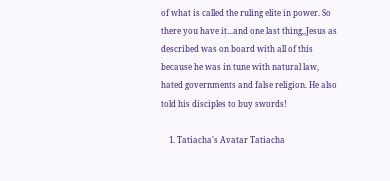of what is called the ruling elite in power. So there you have it...and one last thing,,Jesus as described was on board with all of this because he was in tune with natural law, hated governments and false religion. He also told his disciples to buy swords!

    1. Tatiacha's Avatar Tatiacha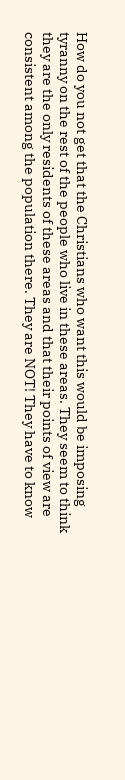How do you not get that the Christians who want this would be imposing tyranny on the rest of the people who live in these areas. They seem to think they are the only residents of these areas and that their points of view are consistent among the population there. They are NOT! They have to know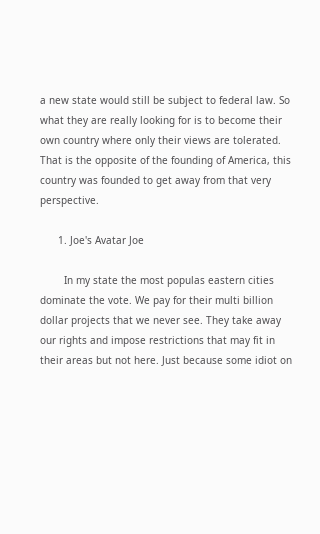a new state would still be subject to federal law. So what they are really looking for is to become their own country where only their views are tolerated. That is the opposite of the founding of America, this country was founded to get away from that very perspective.

      1. Joe's Avatar Joe

        In my state the most populas eastern cities dominate the vote. We pay for their multi billion dollar projects that we never see. They take away our rights and impose restrictions that may fit in their areas but not here. Just because some idiot on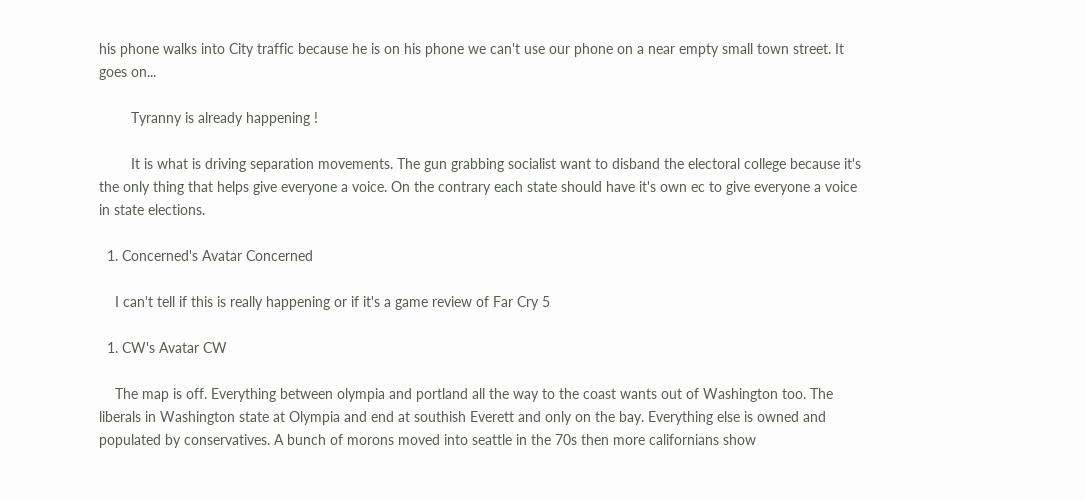his phone walks into City traffic because he is on his phone we can't use our phone on a near empty small town street. It goes on...

        Tyranny is already happening !

        It is what is driving separation movements. The gun grabbing socialist want to disband the electoral college because it's the only thing that helps give everyone a voice. On the contrary each state should have it's own ec to give everyone a voice in state elections.

  1. Concerned's Avatar Concerned

    I can't tell if this is really happening or if it's a game review of Far Cry 5

  1. CW's Avatar CW

    The map is off. Everything between olympia and portland all the way to the coast wants out of Washington too. The liberals in Washington state at Olympia and end at southish Everett and only on the bay. Everything else is owned and populated by conservatives. A bunch of morons moved into seattle in the 70s then more californians show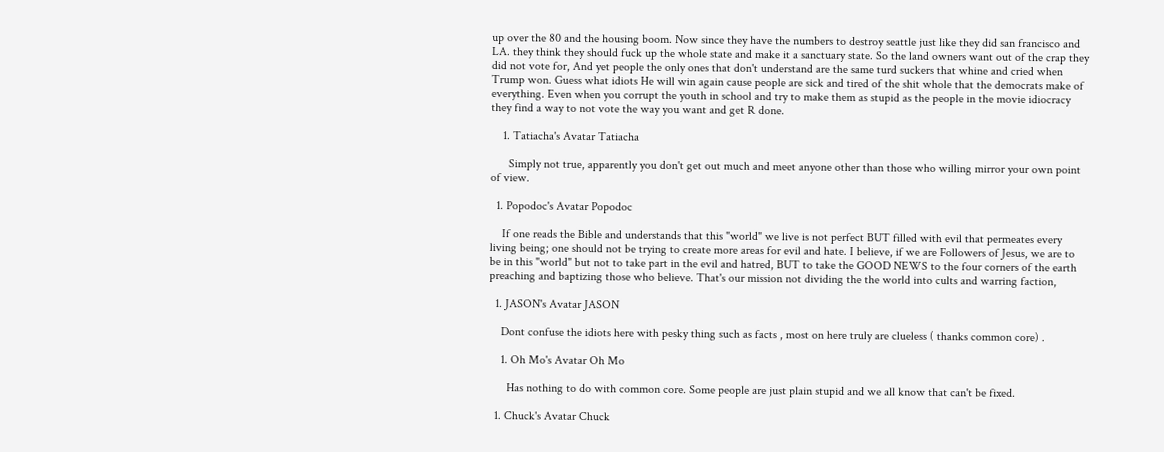up over the 80 and the housing boom. Now since they have the numbers to destroy seattle just like they did san francisco and LA. they think they should fuck up the whole state and make it a sanctuary state. So the land owners want out of the crap they did not vote for, And yet people the only ones that don't understand are the same turd suckers that whine and cried when Trump won. Guess what idiots He will win again cause people are sick and tired of the shit whole that the democrats make of everything. Even when you corrupt the youth in school and try to make them as stupid as the people in the movie idiocracy they find a way to not vote the way you want and get R done.

    1. Tatiacha's Avatar Tatiacha

      Simply not true, apparently you don't get out much and meet anyone other than those who willing mirror your own point of view.

  1. Popodoc's Avatar Popodoc

    If one reads the Bible and understands that this "world" we live is not perfect BUT filled with evil that permeates every living being; one should not be trying to create more areas for evil and hate. I believe, if we are Followers of Jesus, we are to be in this "world" but not to take part in the evil and hatred, BUT to take the GOOD NEWS to the four corners of the earth preaching and baptizing those who believe. That's our mission not dividing the the world into cults and warring faction,

  1. JASON's Avatar JASON

    Dont confuse the idiots here with pesky thing such as facts , most on here truly are clueless ( thanks common core) .

    1. Oh Mo's Avatar Oh Mo

      Has nothing to do with common core. Some people are just plain stupid and we all know that can't be fixed.

  1. Chuck's Avatar Chuck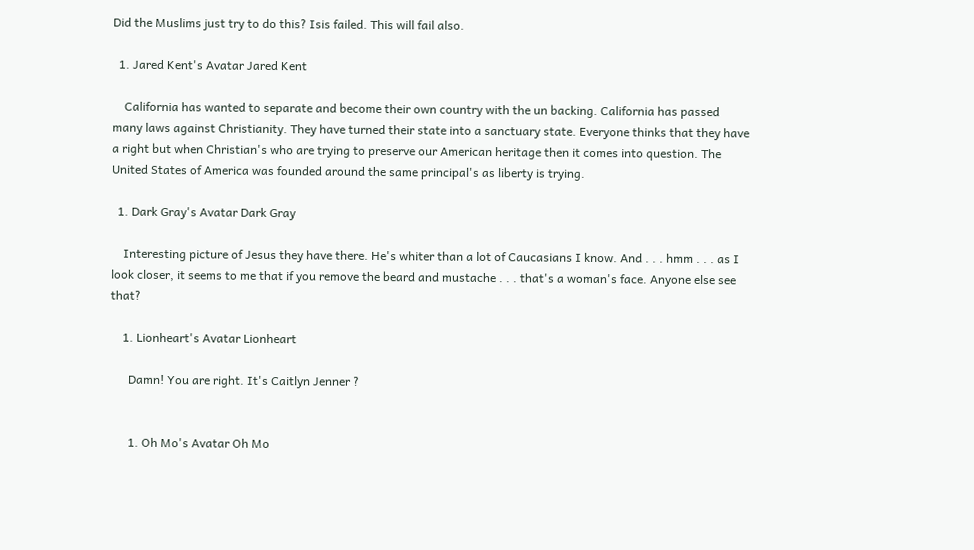Did the Muslims just try to do this? Isis failed. This will fail also.

  1. Jared Kent's Avatar Jared Kent

    California has wanted to separate and become their own country with the un backing. California has passed many laws against Christianity. They have turned their state into a sanctuary state. Everyone thinks that they have a right but when Christian's who are trying to preserve our American heritage then it comes into question. The United States of America was founded around the same principal's as liberty is trying.

  1. Dark Gray's Avatar Dark Gray

    Interesting picture of Jesus they have there. He's whiter than a lot of Caucasians I know. And . . . hmm . . . as I look closer, it seems to me that if you remove the beard and mustache . . . that's a woman's face. Anyone else see that?

    1. Lionheart's Avatar Lionheart

      Damn! You are right. It's Caitlyn Jenner ?


      1. Oh Mo's Avatar Oh Mo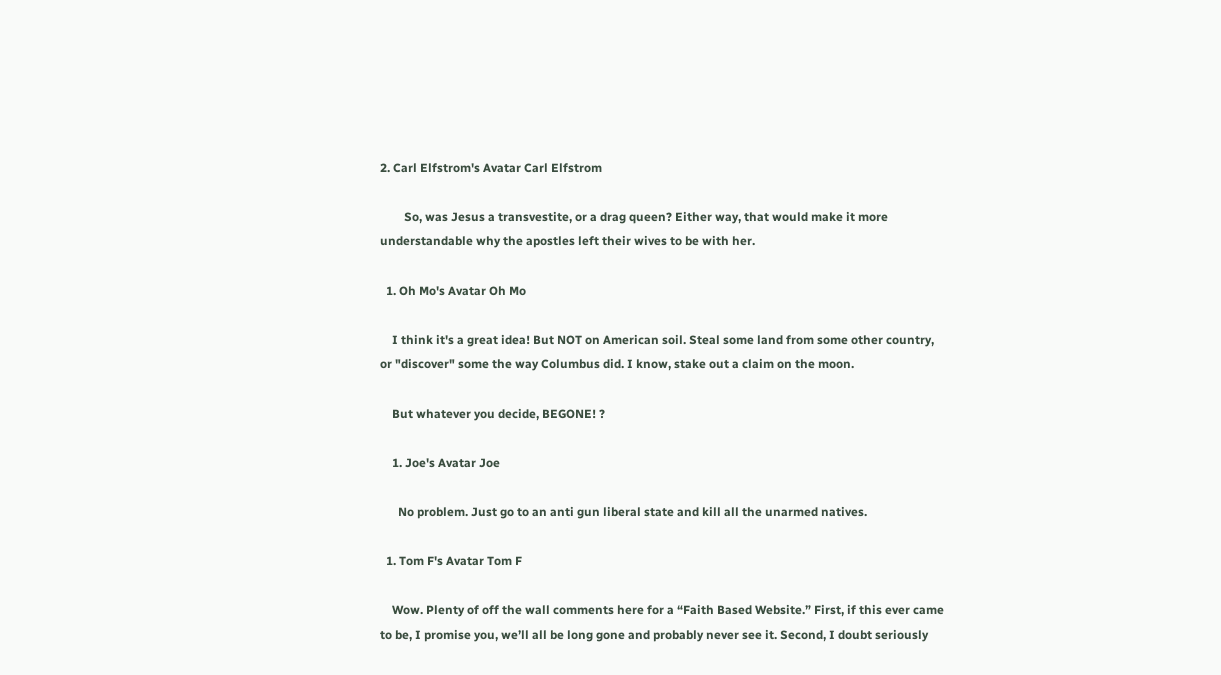2. Carl Elfstrom's Avatar Carl Elfstrom

        So, was Jesus a transvestite, or a drag queen? Either way, that would make it more understandable why the apostles left their wives to be with her.

  1. Oh Mo's Avatar Oh Mo

    I think it's a great idea! But NOT on American soil. Steal some land from some other country, or "discover" some the way Columbus did. I know, stake out a claim on the moon.

    But whatever you decide, BEGONE! ?

    1. Joe's Avatar Joe

      No problem. Just go to an anti gun liberal state and kill all the unarmed natives.

  1. Tom F's Avatar Tom F

    Wow. Plenty of off the wall comments here for a “Faith Based Website.” First, if this ever came to be, I promise you, we’ll all be long gone and probably never see it. Second, I doubt seriously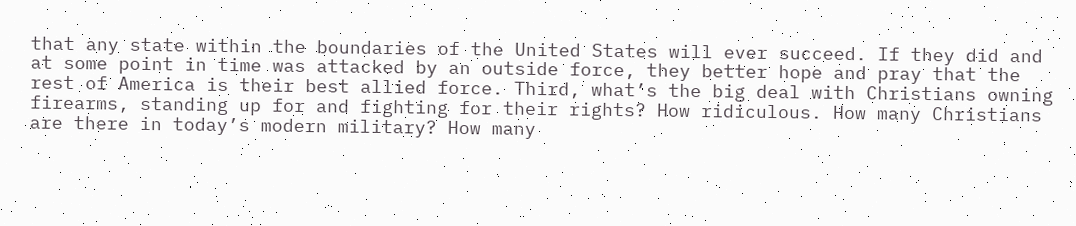that any state within the boundaries of the United States will ever succeed. If they did and at some point in time was attacked by an outside force, they better hope and pray that the rest of America is their best allied force. Third, what’s the big deal with Christians owning firearms, standing up for and fighting for their rights? How ridiculous. How many Christians are there in today’s modern military? How many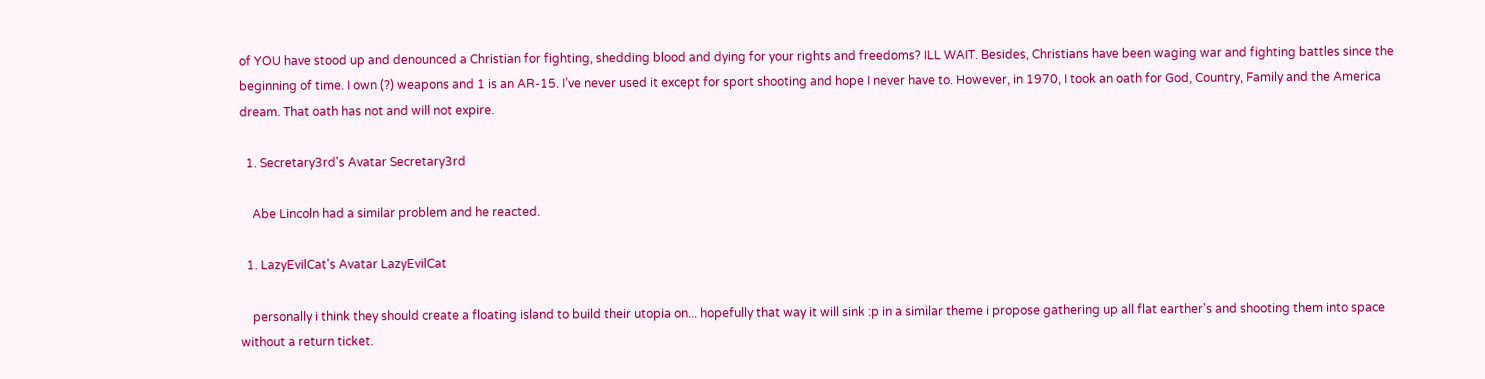of YOU have stood up and denounced a Christian for fighting, shedding blood and dying for your rights and freedoms? ILL WAIT. Besides, Christians have been waging war and fighting battles since the beginning of time. I own (?) weapons and 1 is an AR-15. I’ve never used it except for sport shooting and hope I never have to. However, in 1970, I took an oath for God, Country, Family and the America dream. That oath has not and will not expire.

  1. Secretary3rd's Avatar Secretary3rd

    Abe Lincoln had a similar problem and he reacted.

  1. LazyEvilCat's Avatar LazyEvilCat

    personally i think they should create a floating island to build their utopia on... hopefully that way it will sink :p in a similar theme i propose gathering up all flat earther's and shooting them into space without a return ticket.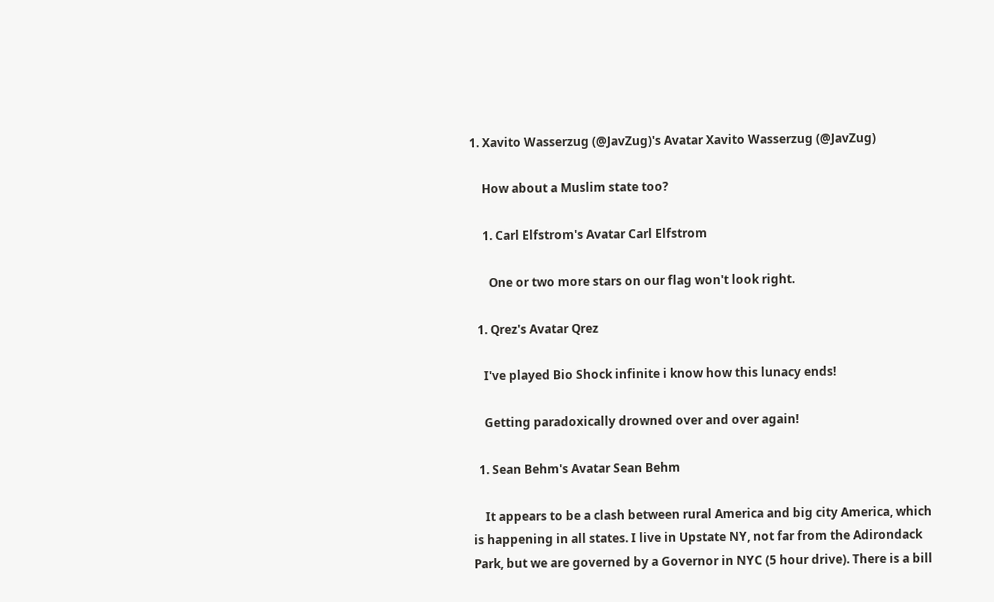1. Xavito Wasserzug (@JavZug)'s Avatar Xavito Wasserzug (@JavZug)

    How about a Muslim state too?

    1. Carl Elfstrom's Avatar Carl Elfstrom

      One or two more stars on our flag won't look right.

  1. Qrez's Avatar Qrez

    I've played Bio Shock infinite i know how this lunacy ends!

    Getting paradoxically drowned over and over again!

  1. Sean Behm's Avatar Sean Behm

    It appears to be a clash between rural America and big city America, which is happening in all states. I live in Upstate NY, not far from the Adirondack Park, but we are governed by a Governor in NYC (5 hour drive). There is a bill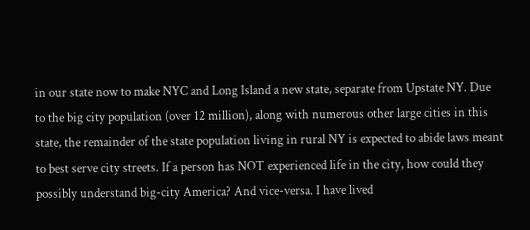in our state now to make NYC and Long Island a new state, separate from Upstate NY. Due to the big city population (over 12 million), along with numerous other large cities in this state, the remainder of the state population living in rural NY is expected to abide laws meant to best serve city streets. If a person has NOT experienced life in the city, how could they possibly understand big-city America? And vice-versa. I have lived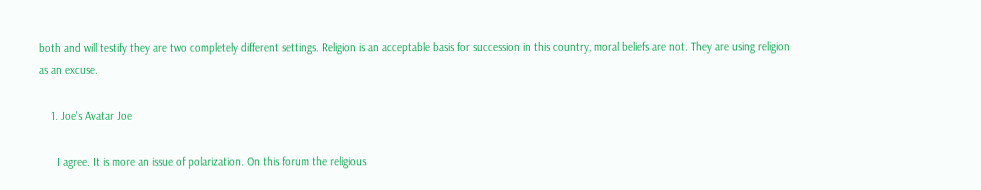both and will testify they are two completely different settings. Religion is an acceptable basis for succession in this country, moral beliefs are not. They are using religion as an excuse.

    1. Joe's Avatar Joe

      I agree. It is more an issue of polarization. On this forum the religious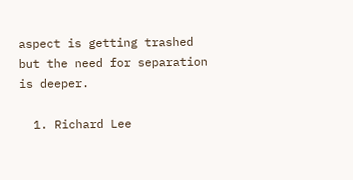aspect is getting trashed but the need for separation is deeper.

  1. Richard Lee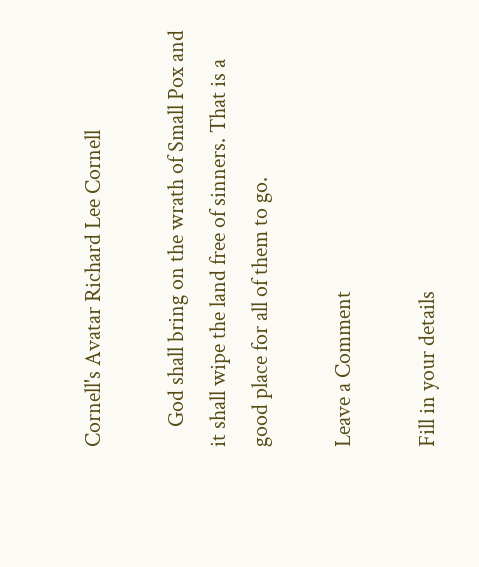Cornell's Avatar Richard Lee Cornell

    God shall bring on the wrath of Small Pox and it shall wipe the land free of sinners. That is a good place for all of them to go.

Leave a Comment

Fill in your details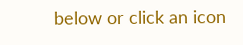below or click an icon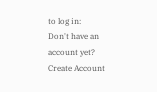to log in:
Don't have an account yet? Create Account